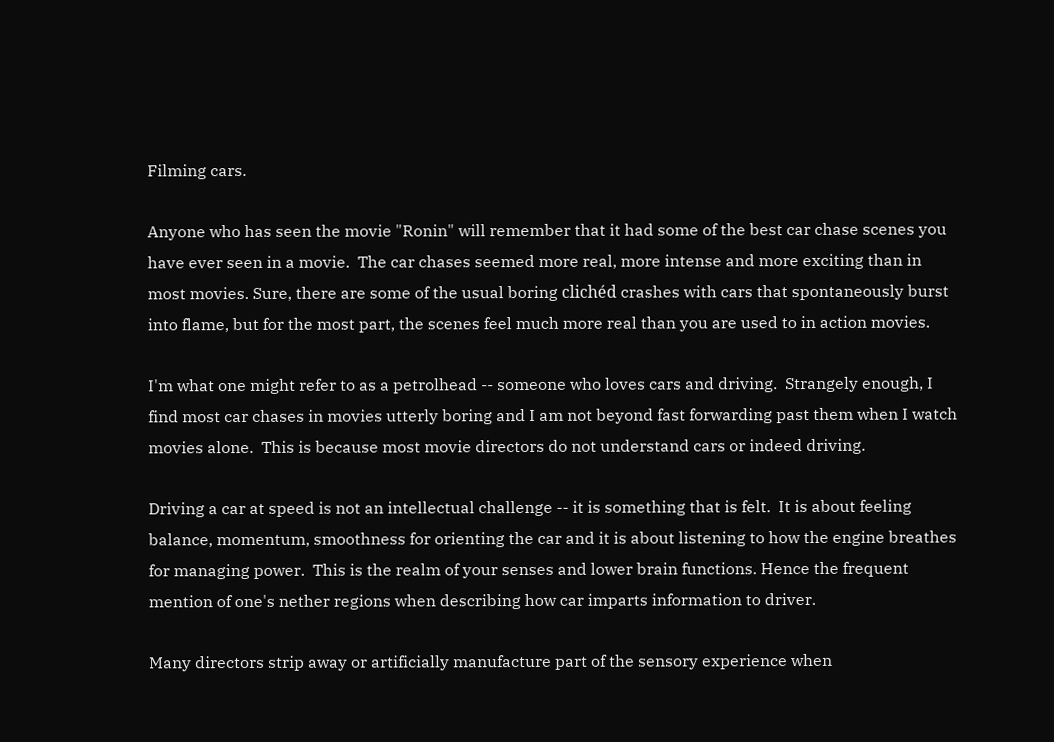Filming cars.

Anyone who has seen the movie "Ronin" will remember that it had some of the best car chase scenes you have ever seen in a movie.  The car chases seemed more real, more intense and more exciting than in most movies. Sure, there are some of the usual boring clichéd crashes with cars that spontaneously burst into flame, but for the most part, the scenes feel much more real than you are used to in action movies.

I'm what one might refer to as a petrolhead -- someone who loves cars and driving.  Strangely enough, I find most car chases in movies utterly boring and I am not beyond fast forwarding past them when I watch movies alone.  This is because most movie directors do not understand cars or indeed driving.

Driving a car at speed is not an intellectual challenge -- it is something that is felt.  It is about feeling balance, momentum, smoothness for orienting the car and it is about listening to how the engine breathes for managing power.  This is the realm of your senses and lower brain functions. Hence the frequent mention of one's nether regions when describing how car imparts information to driver.

Many directors strip away or artificially manufacture part of the sensory experience when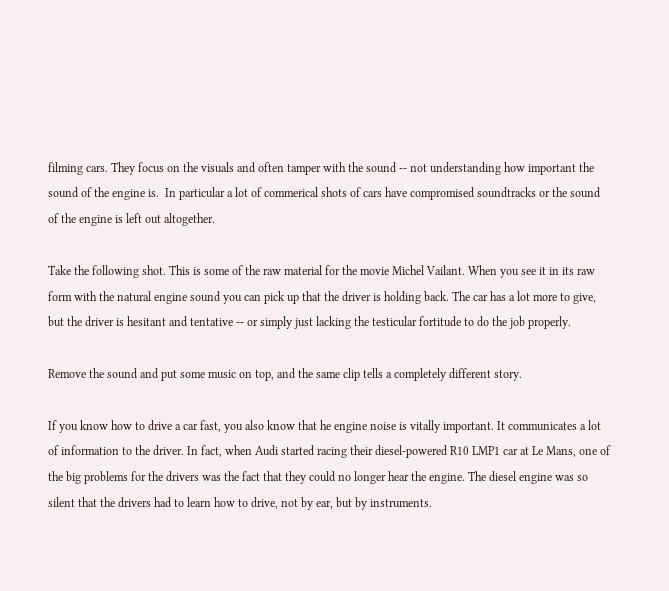filming cars. They focus on the visuals and often tamper with the sound -- not understanding how important the sound of the engine is.  In particular a lot of commerical shots of cars have compromised soundtracks or the sound of the engine is left out altogether.

Take the following shot. This is some of the raw material for the movie Michel Vailant. When you see it in its raw form with the natural engine sound you can pick up that the driver is holding back. The car has a lot more to give, but the driver is hesitant and tentative -- or simply just lacking the testicular fortitude to do the job properly.

Remove the sound and put some music on top, and the same clip tells a completely different story.

If you know how to drive a car fast, you also know that he engine noise is vitally important. It communicates a lot of information to the driver. In fact, when Audi started racing their diesel-powered R10 LMP1 car at Le Mans, one of the big problems for the drivers was the fact that they could no longer hear the engine. The diesel engine was so silent that the drivers had to learn how to drive, not by ear, but by instruments.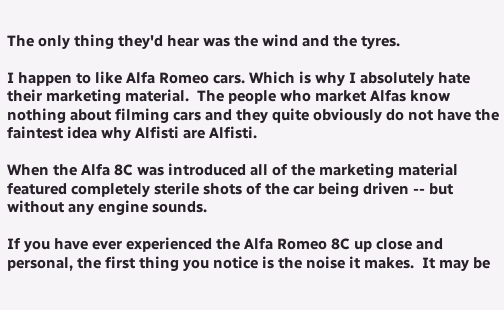The only thing they'd hear was the wind and the tyres.

I happen to like Alfa Romeo cars. Which is why I absolutely hate their marketing material.  The people who market Alfas know nothing about filming cars and they quite obviously do not have the faintest idea why Alfisti are Alfisti.

When the Alfa 8C was introduced all of the marketing material featured completely sterile shots of the car being driven -- but without any engine sounds.

If you have ever experienced the Alfa Romeo 8C up close and personal, the first thing you notice is the noise it makes.  It may be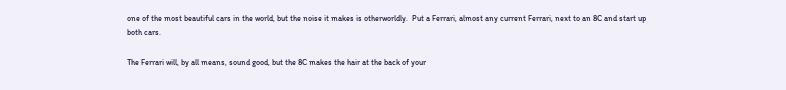one of the most beautiful cars in the world, but the noise it makes is otherworldly.  Put a Ferrari, almost any current Ferrari, next to an 8C and start up both cars.

The Ferrari will, by all means, sound good, but the 8C makes the hair at the back of your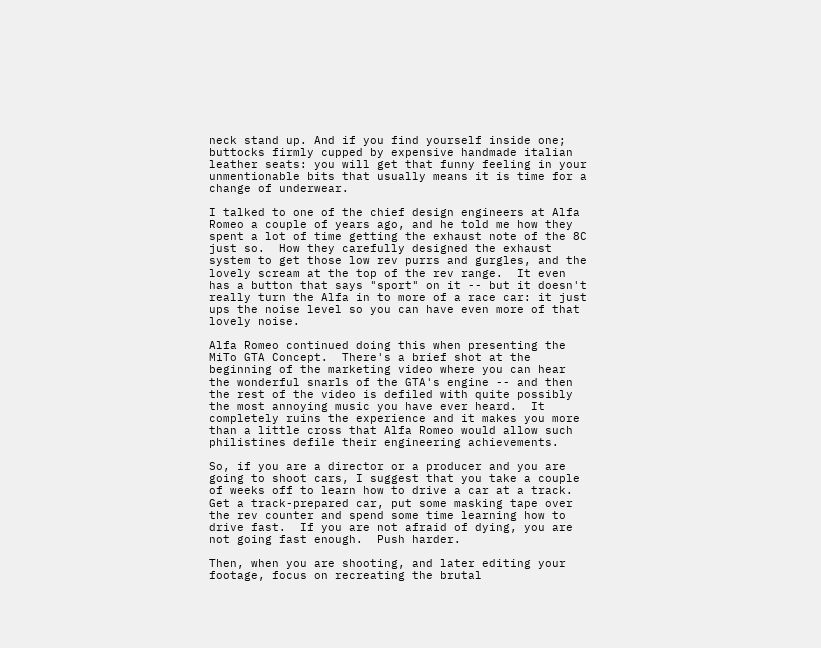neck stand up. And if you find yourself inside one; buttocks firmly cupped by expensive handmade italian leather seats: you will get that funny feeling in your unmentionable bits that usually means it is time for a change of underwear.

I talked to one of the chief design engineers at Alfa Romeo a couple of years ago, and he told me how they spent a lot of time getting the exhaust note of the 8C just so.  How they carefully designed the exhaust system to get those low rev purrs and gurgles, and the lovely scream at the top of the rev range.  It even has a button that says "sport" on it -- but it doesn't really turn the Alfa in to more of a race car: it just ups the noise level so you can have even more of that lovely noise.

Alfa Romeo continued doing this when presenting the MiTo GTA Concept.  There's a brief shot at the beginning of the marketing video where you can hear the wonderful snarls of the GTA's engine -- and then the rest of the video is defiled with quite possibly the most annoying music you have ever heard.  It completely ruins the experience and it makes you more than a little cross that Alfa Romeo would allow such philistines defile their engineering achievements.

So, if you are a director or a producer and you are going to shoot cars, I suggest that you take a couple of weeks off to learn how to drive a car at a track. Get a track-prepared car, put some masking tape over the rev counter and spend some time learning how to drive fast.  If you are not afraid of dying, you are not going fast enough.  Push harder.

Then, when you are shooting, and later editing your footage, focus on recreating the brutal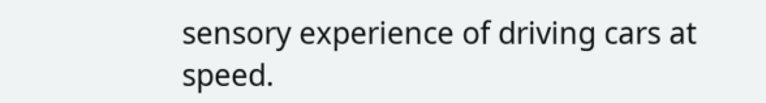sensory experience of driving cars at speed.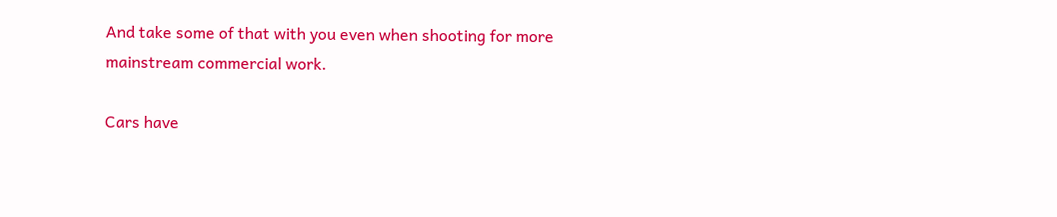And take some of that with you even when shooting for more mainstream commercial work.

Cars have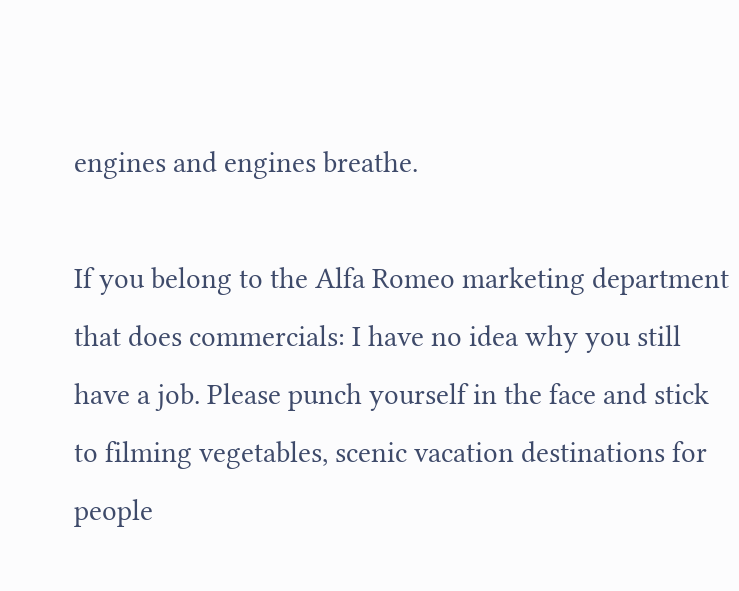engines and engines breathe.

If you belong to the Alfa Romeo marketing department that does commercials: I have no idea why you still have a job. Please punch yourself in the face and stick to filming vegetables, scenic vacation destinations for people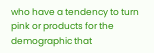who have a tendency to turn pink or products for the demographic that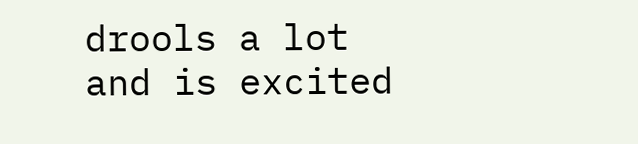drools a lot and is excited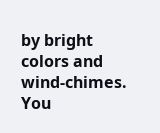by bright colors and wind-chimes.  You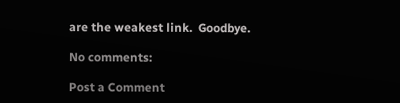are the weakest link.  Goodbye.

No comments:

Post a Comment